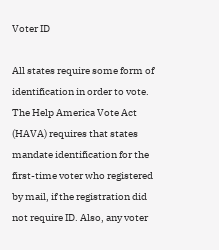Voter ID

All states require some form of identification in order to vote. The Help America Vote Act (HAVA) requires that states mandate identification for the first-time voter who registered by mail, if the registration did not require ID. Also, any voter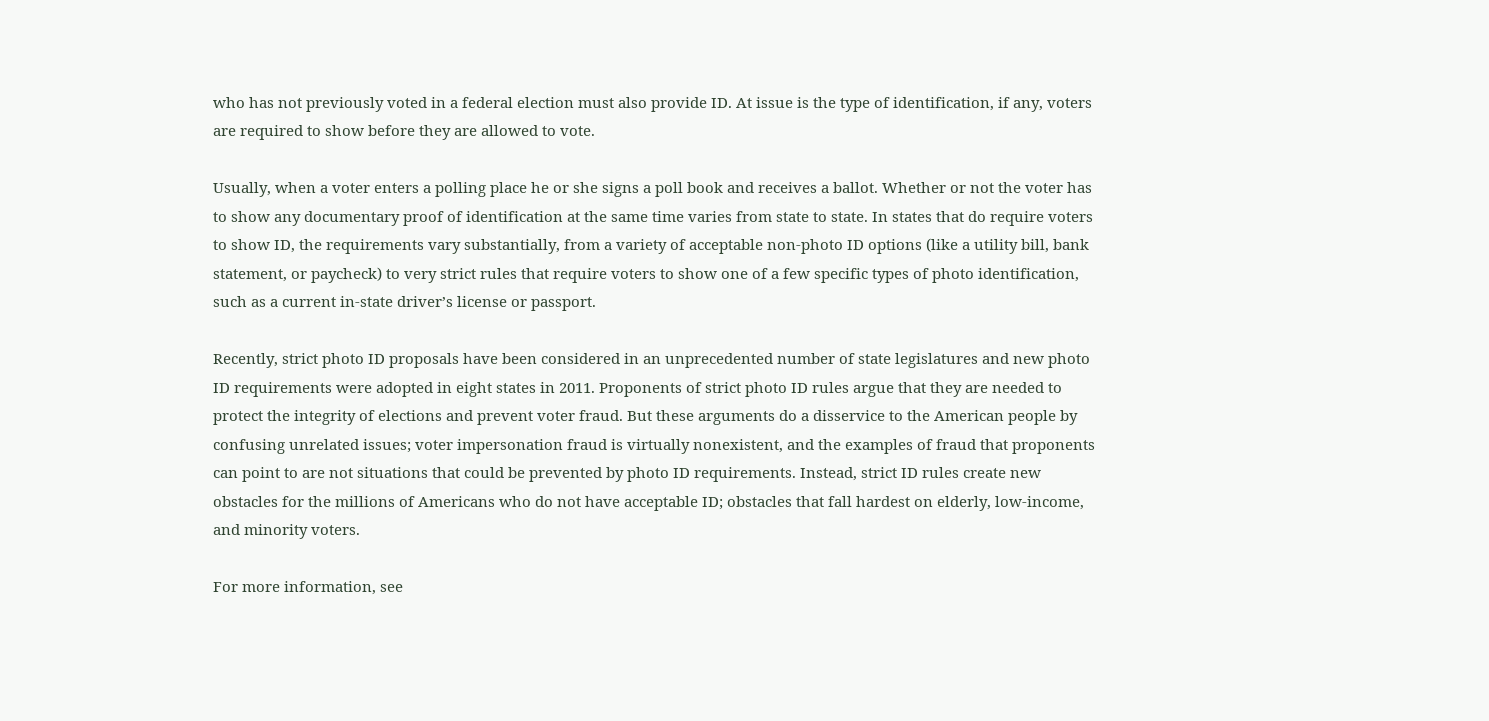who has not previously voted in a federal election must also provide ID. At issue is the type of identification, if any, voters are required to show before they are allowed to vote.

Usually, when a voter enters a polling place he or she signs a poll book and receives a ballot. Whether or not the voter has to show any documentary proof of identification at the same time varies from state to state. In states that do require voters to show ID, the requirements vary substantially, from a variety of acceptable non-photo ID options (like a utility bill, bank statement, or paycheck) to very strict rules that require voters to show one of a few specific types of photo identification, such as a current in-state driver’s license or passport.

Recently, strict photo ID proposals have been considered in an unprecedented number of state legislatures and new photo ID requirements were adopted in eight states in 2011. Proponents of strict photo ID rules argue that they are needed to protect the integrity of elections and prevent voter fraud. But these arguments do a disservice to the American people by confusing unrelated issues; voter impersonation fraud is virtually nonexistent, and the examples of fraud that proponents can point to are not situations that could be prevented by photo ID requirements. Instead, strict ID rules create new obstacles for the millions of Americans who do not have acceptable ID; obstacles that fall hardest on elderly, low-income, and minority voters.

For more information, see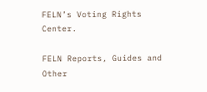FELN’s Voting Rights Center.

FELN Reports, Guides and Other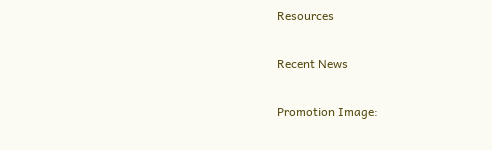Resources

Recent News

Promotion Image: